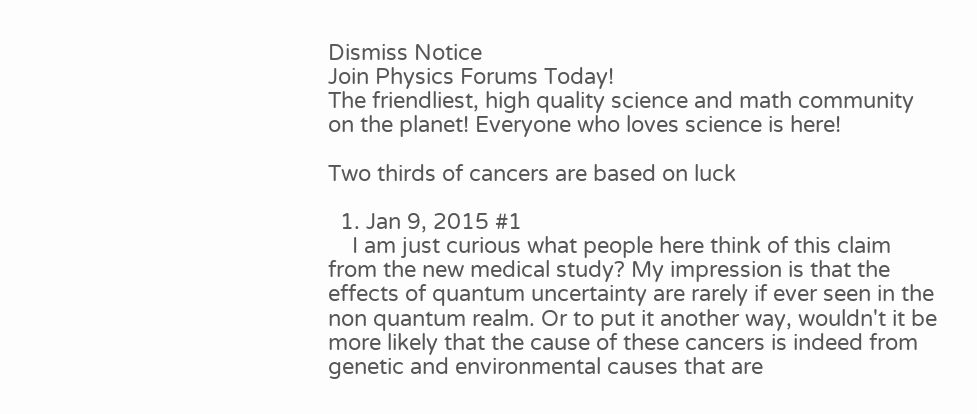Dismiss Notice
Join Physics Forums Today!
The friendliest, high quality science and math community on the planet! Everyone who loves science is here!

Two thirds of cancers are based on luck

  1. Jan 9, 2015 #1
    I am just curious what people here think of this claim from the new medical study? My impression is that the effects of quantum uncertainty are rarely if ever seen in the non quantum realm. Or to put it another way, wouldn't it be more likely that the cause of these cancers is indeed from genetic and environmental causes that are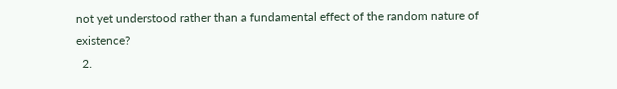not yet understood rather than a fundamental effect of the random nature of existence?
  2.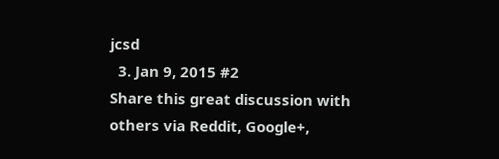jcsd
  3. Jan 9, 2015 #2
Share this great discussion with others via Reddit, Google+,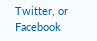Twitter, or Facebook